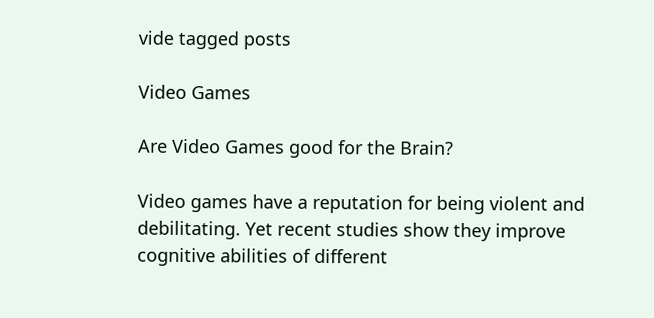vide tagged posts

Video Games

Are Video Games good for the Brain?

Video games have a reputation for being violent and debilitating. Yet recent studies show they improve cognitive abilities of different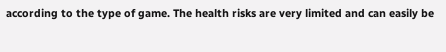according to the type of game. The health risks are very limited and can easily be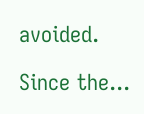avoided.

Since the...